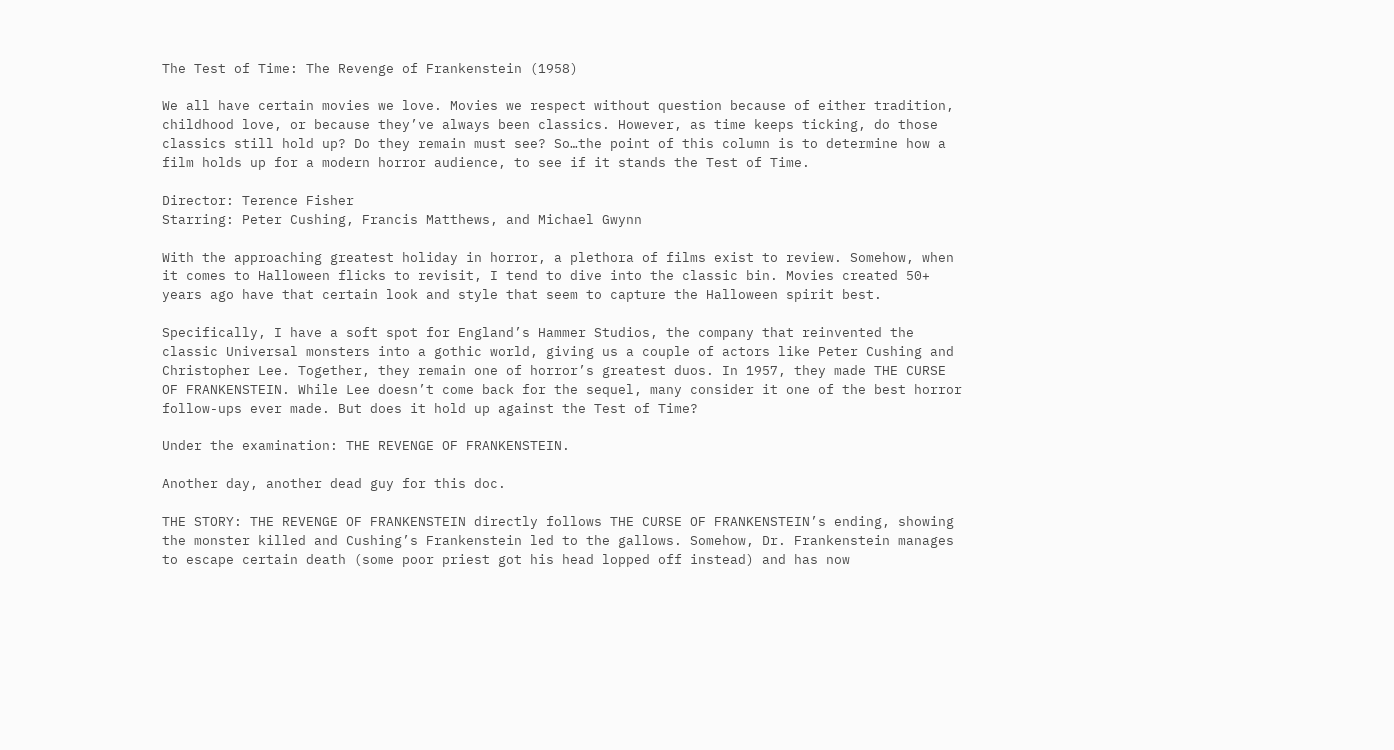The Test of Time: The Revenge of Frankenstein (1958)

We all have certain movies we love. Movies we respect without question because of either tradition, childhood love, or because they’ve always been classics. However, as time keeps ticking, do those classics still hold up? Do they remain must see? So…the point of this column is to determine how a film holds up for a modern horror audience, to see if it stands the Test of Time.

Director: Terence Fisher
Starring: Peter Cushing, Francis Matthews, and Michael Gwynn

With the approaching greatest holiday in horror, a plethora of films exist to review. Somehow, when it comes to Halloween flicks to revisit, I tend to dive into the classic bin. Movies created 50+ years ago have that certain look and style that seem to capture the Halloween spirit best.

Specifically, I have a soft spot for England’s Hammer Studios, the company that reinvented the classic Universal monsters into a gothic world, giving us a couple of actors like Peter Cushing and Christopher Lee. Together, they remain one of horror’s greatest duos. In 1957, they made THE CURSE OF FRANKENSTEIN. While Lee doesn’t come back for the sequel, many consider it one of the best horror follow-ups ever made. But does it hold up against the Test of Time?

Under the examination: THE REVENGE OF FRANKENSTEIN.

Another day, another dead guy for this doc.

THE STORY: THE REVENGE OF FRANKENSTEIN directly follows THE CURSE OF FRANKENSTEIN’s ending, showing the monster killed and Cushing’s Frankenstein led to the gallows. Somehow, Dr. Frankenstein manages to escape certain death (some poor priest got his head lopped off instead) and has now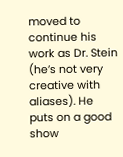moved to continue his work as Dr. Stein (he’s not very creative with aliases). He puts on a good show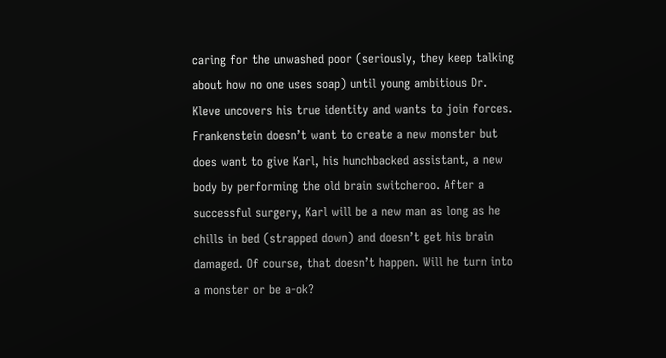caring for the unwashed poor (seriously, they keep talking about how no one uses soap) until young ambitious Dr. Kleve uncovers his true identity and wants to join forces. Frankenstein doesn’t want to create a new monster but does want to give Karl, his hunchbacked assistant, a new body by performing the old brain switcheroo. After a successful surgery, Karl will be a new man as long as he chills in bed (strapped down) and doesn’t get his brain damaged. Of course, that doesn’t happen. Will he turn into a monster or be a-ok?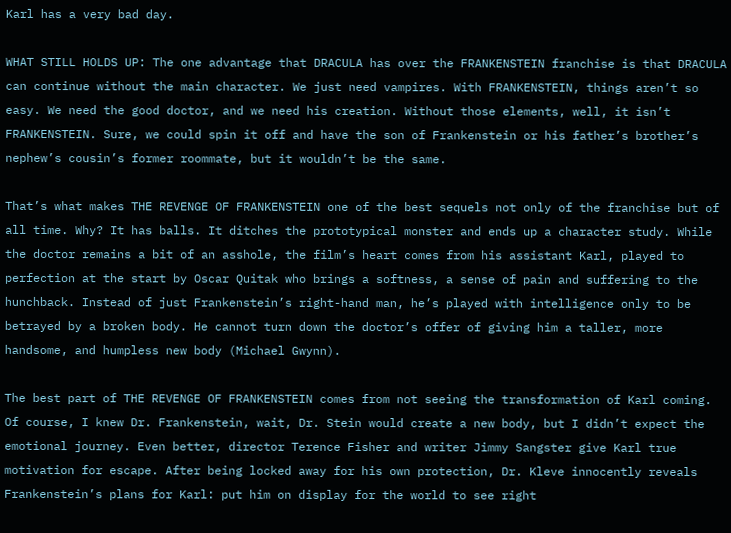Karl has a very bad day.

WHAT STILL HOLDS UP: The one advantage that DRACULA has over the FRANKENSTEIN franchise is that DRACULA can continue without the main character. We just need vampires. With FRANKENSTEIN, things aren’t so easy. We need the good doctor, and we need his creation. Without those elements, well, it isn’t FRANKENSTEIN. Sure, we could spin it off and have the son of Frankenstein or his father’s brother’s nephew’s cousin’s former roommate, but it wouldn’t be the same.

That’s what makes THE REVENGE OF FRANKENSTEIN one of the best sequels not only of the franchise but of all time. Why? It has balls. It ditches the prototypical monster and ends up a character study. While the doctor remains a bit of an asshole, the film’s heart comes from his assistant Karl, played to perfection at the start by Oscar Quitak who brings a softness, a sense of pain and suffering to the hunchback. Instead of just Frankenstein’s right-hand man, he’s played with intelligence only to be betrayed by a broken body. He cannot turn down the doctor’s offer of giving him a taller, more handsome, and humpless new body (Michael Gwynn).

The best part of THE REVENGE OF FRANKENSTEIN comes from not seeing the transformation of Karl coming. Of course, I knew Dr. Frankenstein, wait, Dr. Stein would create a new body, but I didn’t expect the emotional journey. Even better, director Terence Fisher and writer Jimmy Sangster give Karl true motivation for escape. After being locked away for his own protection, Dr. Kleve innocently reveals Frankenstein’s plans for Karl: put him on display for the world to see right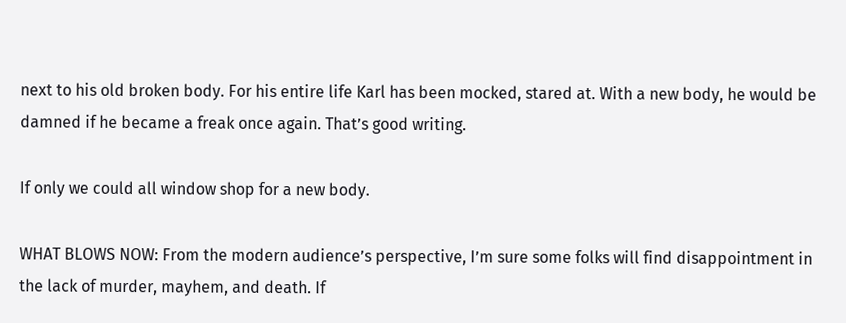next to his old broken body. For his entire life Karl has been mocked, stared at. With a new body, he would be damned if he became a freak once again. That’s good writing.

If only we could all window shop for a new body.

WHAT BLOWS NOW: From the modern audience’s perspective, I’m sure some folks will find disappointment in the lack of murder, mayhem, and death. If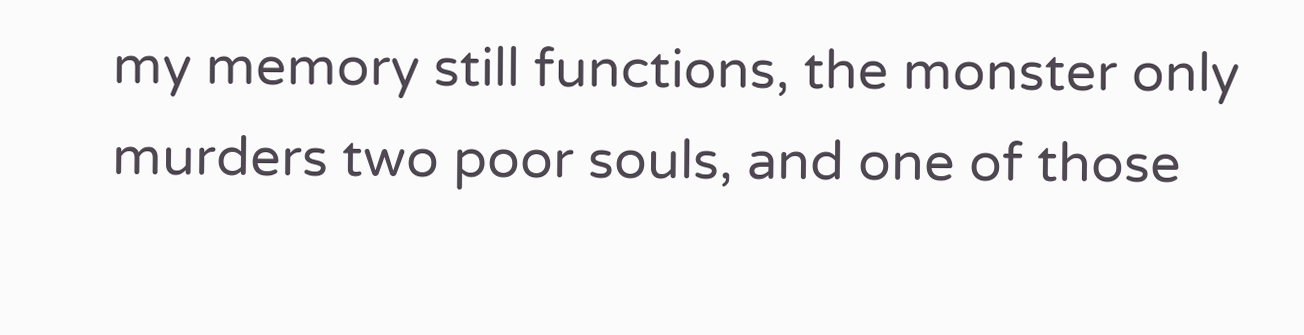my memory still functions, the monster only murders two poor souls, and one of those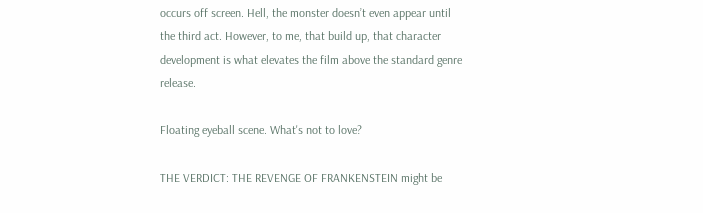occurs off screen. Hell, the monster doesn’t even appear until the third act. However, to me, that build up, that character development is what elevates the film above the standard genre release.

Floating eyeball scene. What's not to love?

THE VERDICT: THE REVENGE OF FRANKENSTEIN might be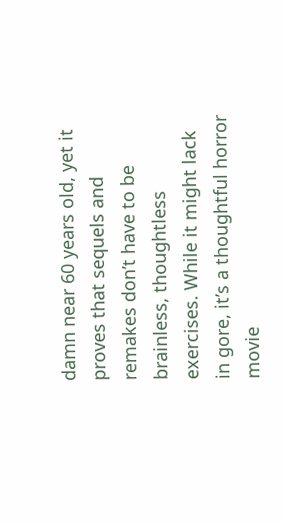damn near 60 years old, yet it proves that sequels and remakes don’t have to be brainless, thoughtless exercises. While it might lack in gore, it’s a thoughtful horror movie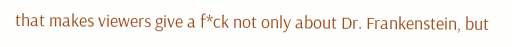that makes viewers give a f*ck not only about Dr. Frankenstein, but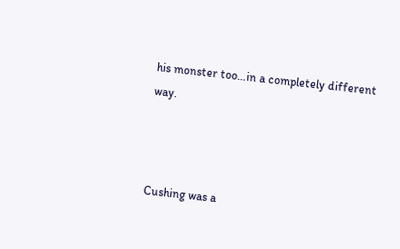his monster too…in a completely different way.



Cushing was a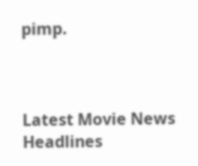pimp.



Latest Movie News Headlines